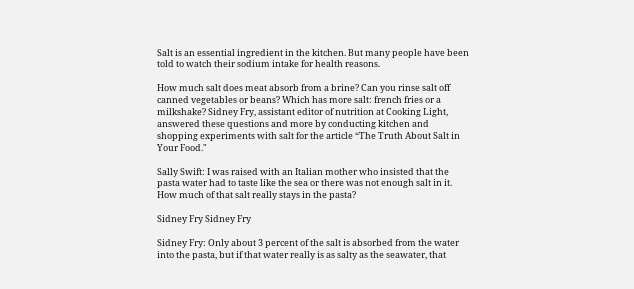Salt is an essential ingredient in the kitchen. But many people have been told to watch their sodium intake for health reasons.

How much salt does meat absorb from a brine? Can you rinse salt off canned vegetables or beans? Which has more salt: french fries or a milkshake? Sidney Fry, assistant editor of nutrition at Cooking Light, answered these questions and more by conducting kitchen and shopping experiments with salt for the article “The Truth About Salt in Your Food."

Sally Swift: I was raised with an Italian mother who insisted that the pasta water had to taste like the sea or there was not enough salt in it. How much of that salt really stays in the pasta?

Sidney Fry Sidney Fry

Sidney Fry: Only about 3 percent of the salt is absorbed from the water into the pasta, but if that water really is as salty as the seawater, that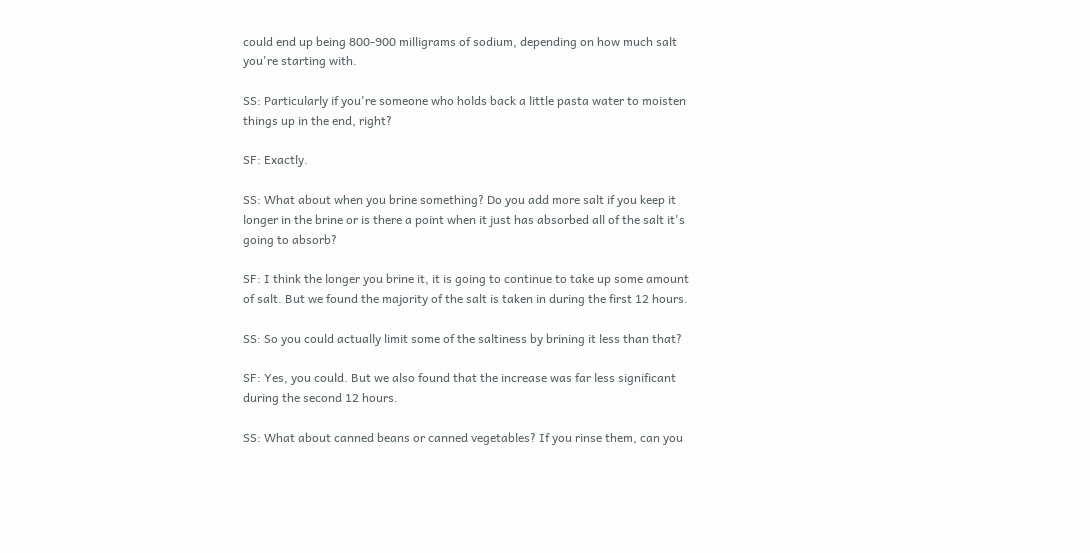could end up being 800-900 milligrams of sodium, depending on how much salt you're starting with.

SS: Particularly if you're someone who holds back a little pasta water to moisten things up in the end, right?

SF: Exactly.

SS: What about when you brine something? Do you add more salt if you keep it longer in the brine or is there a point when it just has absorbed all of the salt it's going to absorb?

SF: I think the longer you brine it, it is going to continue to take up some amount of salt. But we found the majority of the salt is taken in during the first 12 hours.

SS: So you could actually limit some of the saltiness by brining it less than that?

SF: Yes, you could. But we also found that the increase was far less significant during the second 12 hours.

SS: What about canned beans or canned vegetables? If you rinse them, can you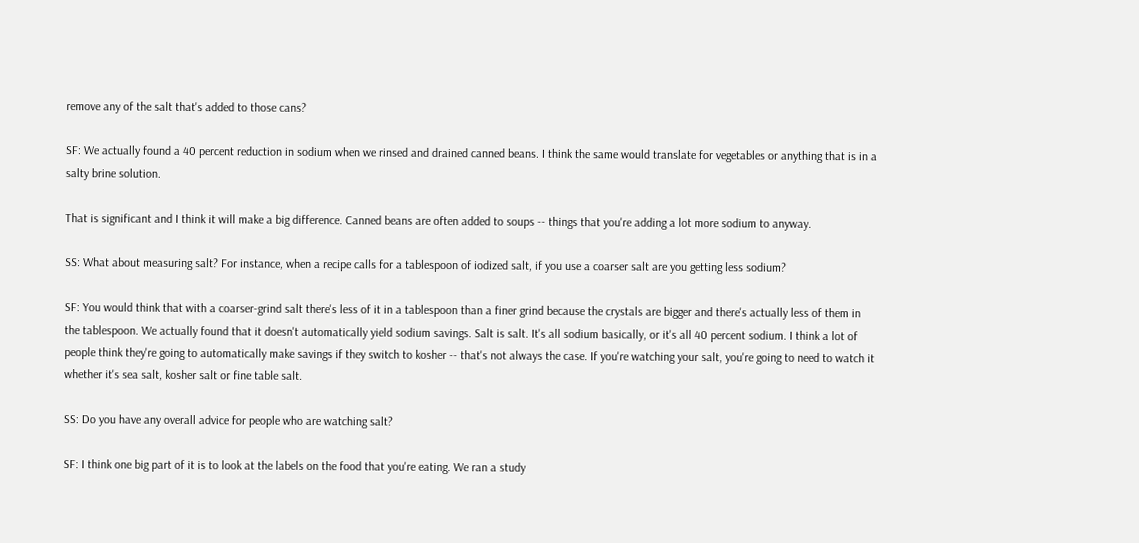remove any of the salt that's added to those cans?

SF: We actually found a 40 percent reduction in sodium when we rinsed and drained canned beans. I think the same would translate for vegetables or anything that is in a salty brine solution.

That is significant and I think it will make a big difference. Canned beans are often added to soups -- things that you're adding a lot more sodium to anyway.

SS: What about measuring salt? For instance, when a recipe calls for a tablespoon of iodized salt, if you use a coarser salt are you getting less sodium?

SF: You would think that with a coarser-grind salt there's less of it in a tablespoon than a finer grind because the crystals are bigger and there's actually less of them in the tablespoon. We actually found that it doesn't automatically yield sodium savings. Salt is salt. It's all sodium basically, or it's all 40 percent sodium. I think a lot of people think they're going to automatically make savings if they switch to kosher -- that's not always the case. If you're watching your salt, you're going to need to watch it whether it's sea salt, kosher salt or fine table salt.

SS: Do you have any overall advice for people who are watching salt?

SF: I think one big part of it is to look at the labels on the food that you're eating. We ran a study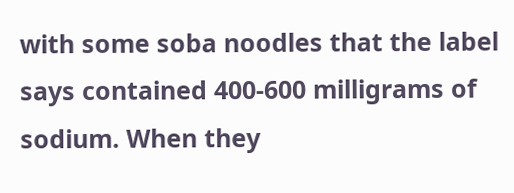with some soba noodles that the label says contained 400-600 milligrams of sodium. When they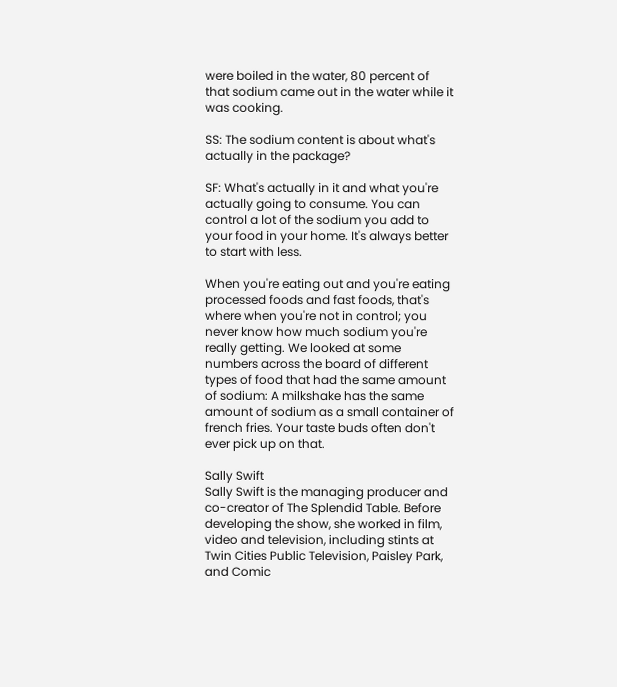were boiled in the water, 80 percent of that sodium came out in the water while it was cooking.

SS: The sodium content is about what's actually in the package?

SF: What's actually in it and what you're actually going to consume. You can control a lot of the sodium you add to your food in your home. It's always better to start with less.

When you're eating out and you're eating processed foods and fast foods, that's where when you're not in control; you never know how much sodium you're really getting. We looked at some numbers across the board of different types of food that had the same amount of sodium: A milkshake has the same amount of sodium as a small container of french fries. Your taste buds often don't ever pick up on that.

Sally Swift
Sally Swift is the managing producer and co-creator of The Splendid Table. Before developing the show, she worked in film, video and television, including stints at Twin Cities Public Television, Paisley Park, and Comic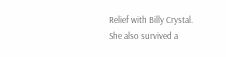Relief with Billy Crystal. She also survived a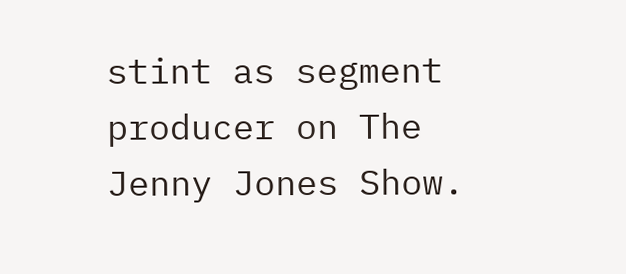stint as segment producer on The Jenny Jones Show.